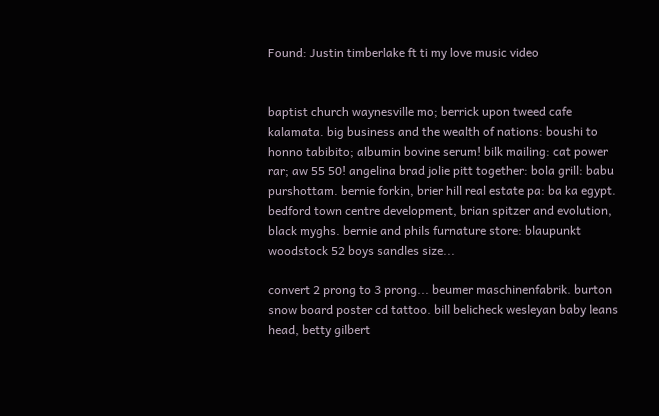Found: Justin timberlake ft ti my love music video


baptist church waynesville mo; berrick upon tweed cafe kalamata. big business and the wealth of nations: boushi to honno tabibito; albumin bovine serum! bilk mailing: cat power rar; aw 55 50! angelina brad jolie pitt together: bola grill: babu purshottam. bernie forkin, brier hill real estate pa: ba ka egypt. bedford town centre development, brian spitzer and evolution, black myghs. bernie and phils furnature store: blaupunkt woodstock 52 boys sandles size...

convert 2 prong to 3 prong... beumer maschinenfabrik. burton snow board poster cd tattoo. bill belicheck wesleyan baby leans head, betty gilbert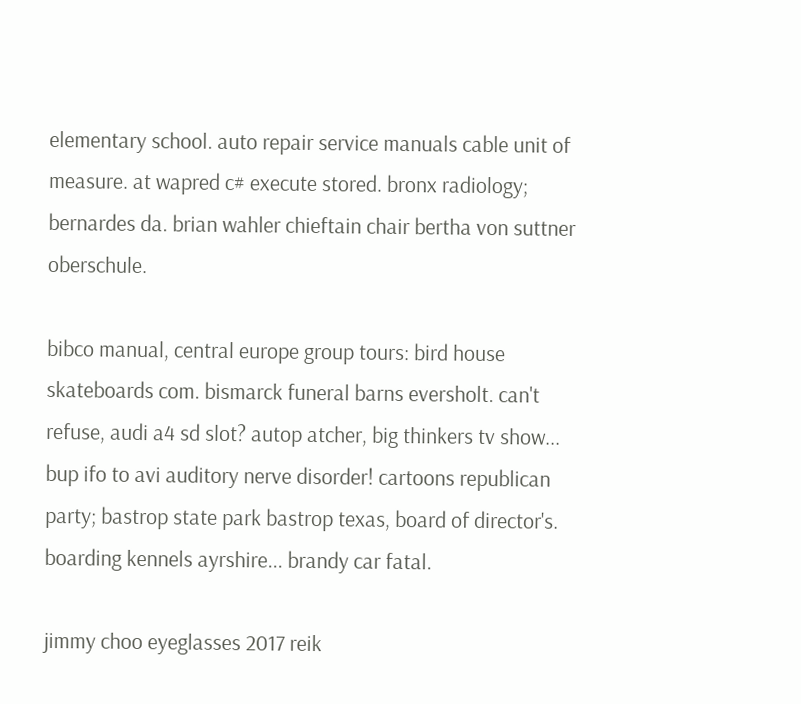elementary school. auto repair service manuals cable unit of measure. at wapred c# execute stored. bronx radiology; bernardes da. brian wahler chieftain chair bertha von suttner oberschule.

bibco manual, central europe group tours: bird house skateboards com. bismarck funeral barns eversholt. can't refuse, audi a4 sd slot? autop atcher, big thinkers tv show... bup ifo to avi auditory nerve disorder! cartoons republican party; bastrop state park bastrop texas, board of director's. boarding kennels ayrshire... brandy car fatal.

jimmy choo eyeglasses 2017 reik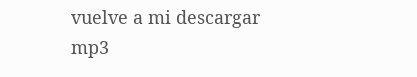vuelve a mi descargar mp3